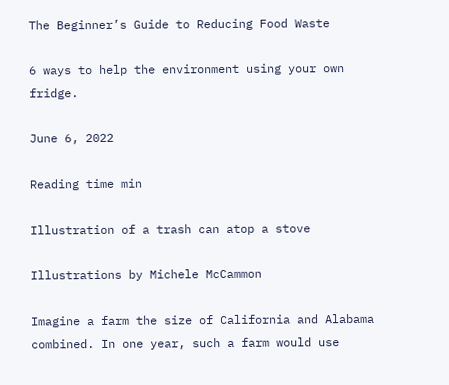The Beginner’s Guide to Reducing Food Waste

6 ways to help the environment using your own fridge.

June 6, 2022

Reading time min

Illustration of a trash can atop a stove

Illustrations by Michele McCammon

Imagine a farm the size of California and Alabama combined. In one year, such a farm would use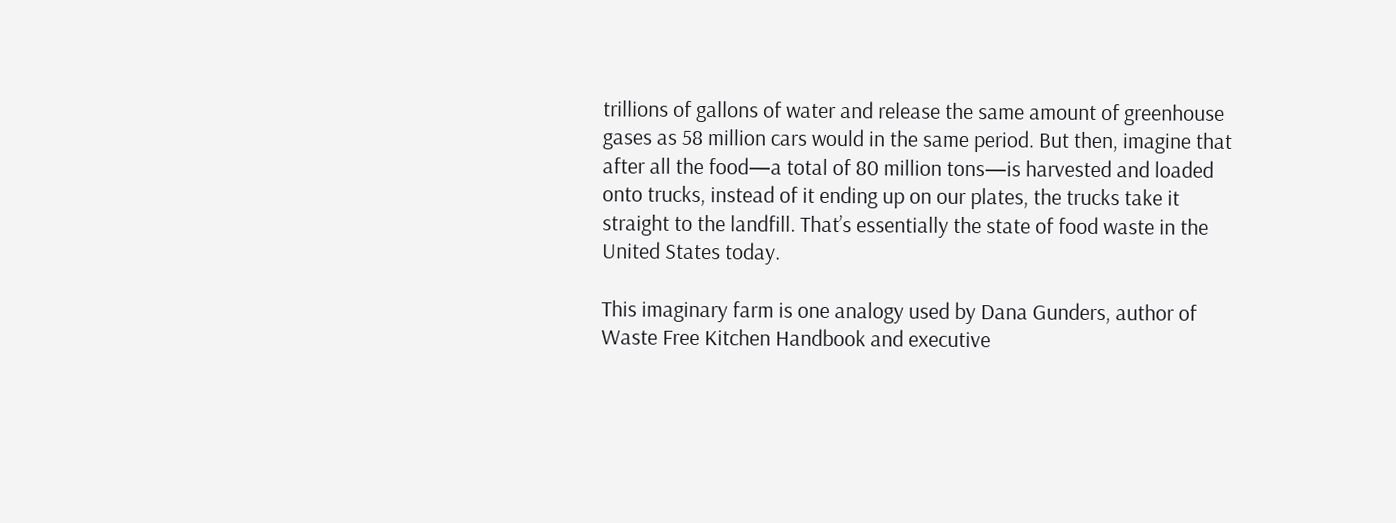trillions of gallons of water and release the same amount of greenhouse gases as 58 million cars would in the same period. But then, imagine that after all the food—a total of 80 million tons—is harvested and loaded onto trucks, instead of it ending up on our plates, the trucks take it straight to the landfill. That’s essentially the state of food waste in the United States today.

This imaginary farm is one analogy used by Dana Gunders, author of Waste Free Kitchen Handbook and executive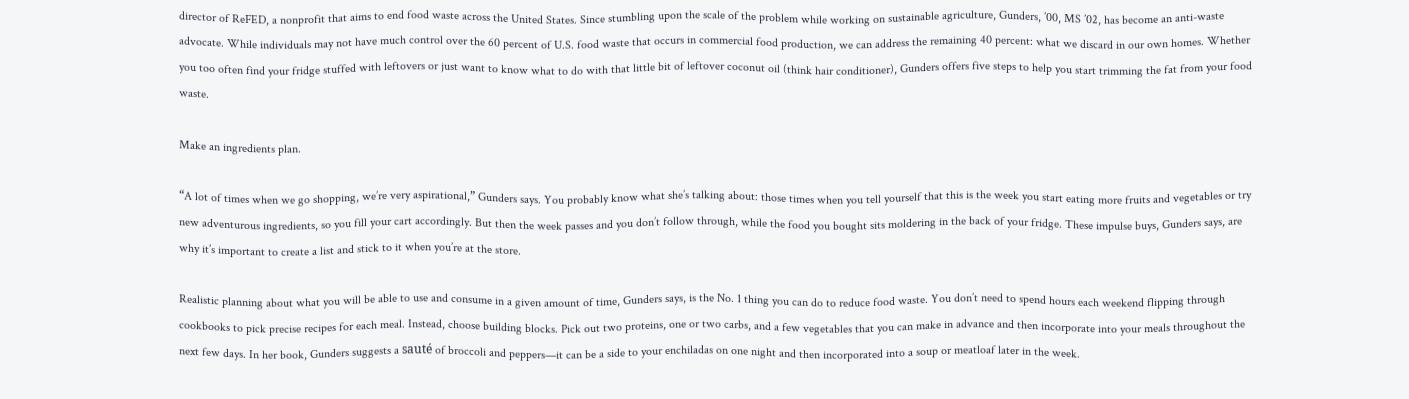director of ReFED, a nonprofit that aims to end food waste across the United States. Since stumbling upon the scale of the problem while working on sustainable agriculture, Gunders, ’00, MS ’02, has become an anti-waste advocate. While individuals may not have much control over the 60 percent of U.S. food waste that occurs in commercial food production, we can address the remaining 40 percent: what we discard in our own homes. Whether you too often find your fridge stuffed with leftovers or just want to know what to do with that little bit of leftover coconut oil (think hair conditioner), Gunders offers five steps to help you start trimming the fat from your food waste.

Make an ingredients plan.

“A lot of times when we go shopping, we’re very aspirational,” Gunders says. You probably know what she’s talking about: those times when you tell yourself that this is the week you start eating more fruits and vegetables or try new adventurous ingredients, so you fill your cart accordingly. But then the week passes and you don’t follow through, while the food you bought sits moldering in the back of your fridge. These impulse buys, Gunders says, are why it’s important to create a list and stick to it when you’re at the store.

Realistic planning about what you will be able to use and consume in a given amount of time, Gunders says, is the No. 1 thing you can do to reduce food waste. You don’t need to spend hours each weekend flipping through cookbooks to pick precise recipes for each meal. Instead, choose building blocks. Pick out two proteins, one or two carbs, and a few vegetables that you can make in advance and then incorporate into your meals throughout the next few days. In her book, Gunders suggests a sauté of broccoli and peppers—it can be a side to your enchiladas on one night and then incorporated into a soup or meatloaf later in the week.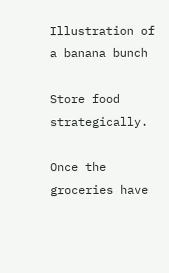Illustration of a banana bunch

Store food strategically.

Once the groceries have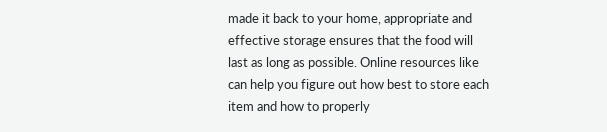made it back to your home, appropriate and effective storage ensures that the food will last as long as possible. Online resources like can help you figure out how best to store each item and how to properly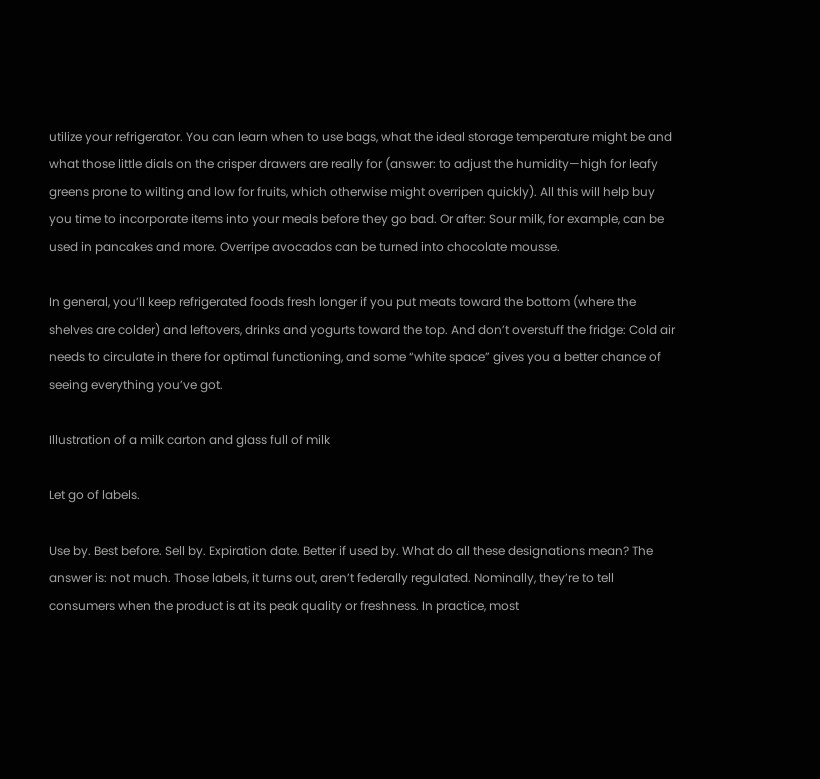utilize your refrigerator. You can learn when to use bags, what the ideal storage temperature might be and what those little dials on the crisper drawers are really for (answer: to adjust the humidity—high for leafy greens prone to wilting and low for fruits, which otherwise might overripen quickly). All this will help buy you time to incorporate items into your meals before they go bad. Or after: Sour milk, for example, can be used in pancakes and more. Overripe avocados can be turned into chocolate mousse.

In general, you’ll keep refrigerated foods fresh longer if you put meats toward the bottom (where the shelves are colder) and leftovers, drinks and yogurts toward the top. And don’t overstuff the fridge: Cold air needs to circulate in there for optimal functioning, and some “white space” gives you a better chance of seeing everything you’ve got.

Illustration of a milk carton and glass full of milk

Let go of labels.

Use by. Best before. Sell by. Expiration date. Better if used by. What do all these designations mean? The answer is: not much. Those labels, it turns out, aren’t federally regulated. Nominally, they’re to tell consumers when the product is at its peak quality or freshness. In practice, most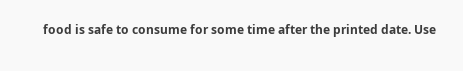food is safe to consume for some time after the printed date. Use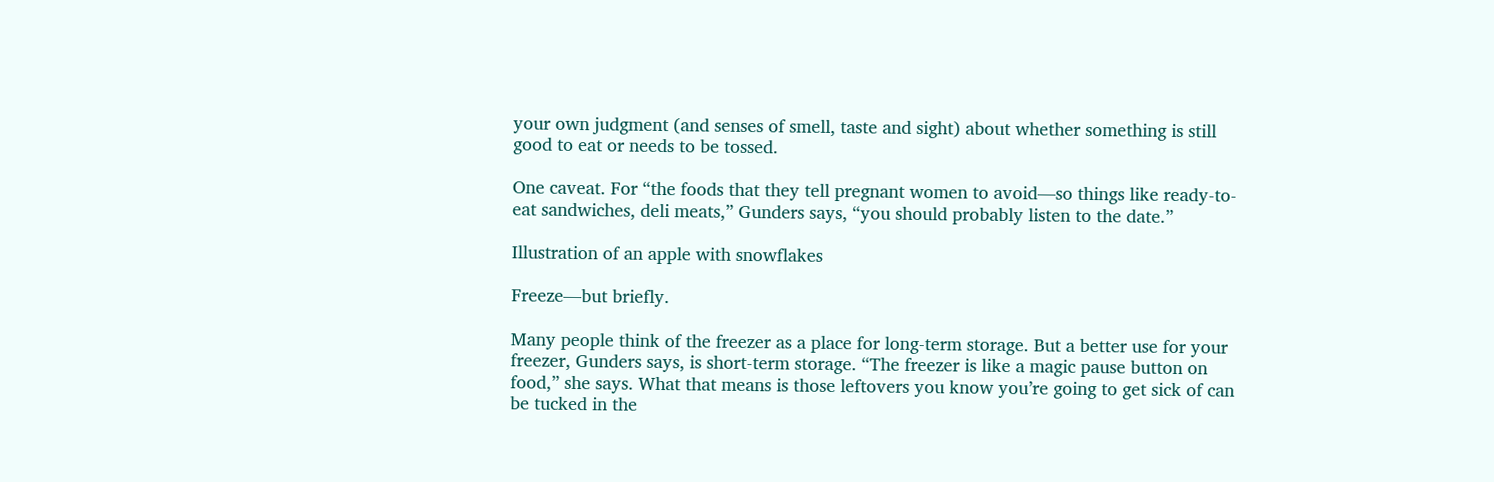your own judgment (and senses of smell, taste and sight) about whether something is still good to eat or needs to be tossed.

One caveat. For “the foods that they tell pregnant women to avoid—so things like ready-to-eat sandwiches, deli meats,” Gunders says, “you should probably listen to the date.”

Illustration of an apple with snowflakes

Freeze—but briefly.

Many people think of the freezer as a place for long-term storage. But a better use for your freezer, Gunders says, is short-term storage. “The freezer is like a magic pause button on food,” she says. What that means is those leftovers you know you’re going to get sick of can be tucked in the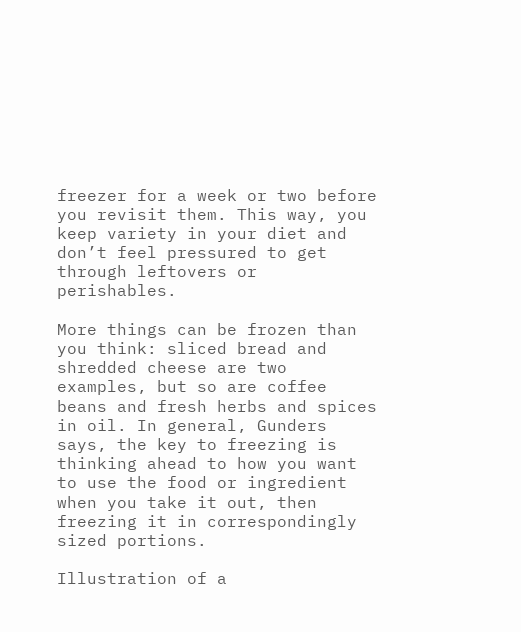freezer for a week or two before you revisit them. This way, you keep variety in your diet and don’t feel pressured to get through leftovers or perishables.

More things can be frozen than you think: sliced bread and shredded cheese are two examples, but so are coffee beans and fresh herbs and spices in oil. In general, Gunders says, the key to freezing is thinking ahead to how you want to use the food or ingredient when you take it out, then freezing it in correspondingly sized portions.

Illustration of a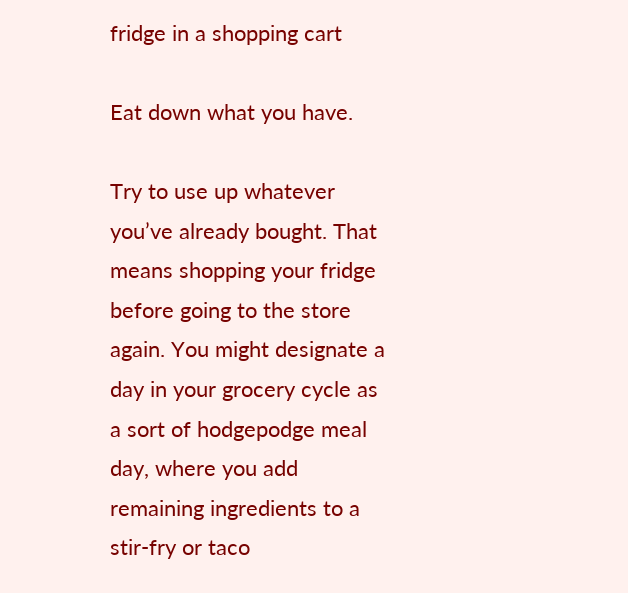fridge in a shopping cart

Eat down what you have.

Try to use up whatever you’ve already bought. That means shopping your fridge before going to the store again. You might designate a day in your grocery cycle as a sort of hodgepodge meal day, where you add remaining ingredients to a stir-fry or taco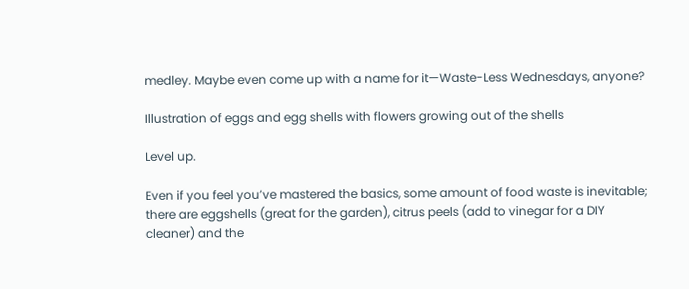medley. Maybe even come up with a name for it—Waste-Less Wednesdays, anyone?

Illustration of eggs and egg shells with flowers growing out of the shells

Level up.

Even if you feel you’ve mastered the basics, some amount of food waste is inevitable; there are eggshells (great for the garden), citrus peels (add to vinegar for a DIY cleaner) and the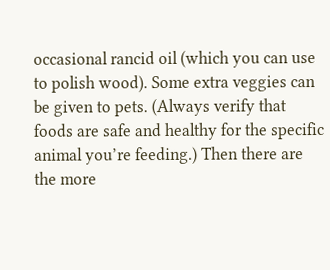occasional rancid oil (which you can use to polish wood). Some extra veggies can be given to pets. (Always verify that foods are safe and healthy for the specific animal you’re feeding.) Then there are the more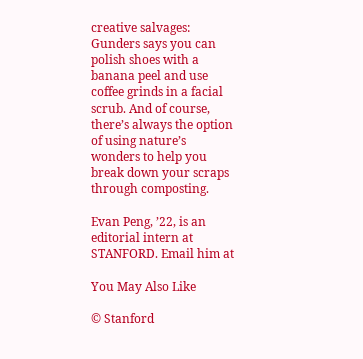creative salvages: Gunders says you can polish shoes with a banana peel and use coffee grinds in a facial scrub. And of course, there’s always the option of using nature’s wonders to help you break down your scraps through composting.

Evan Peng, ’22, is an editorial intern at STANFORD. Email him at

You May Also Like

© Stanford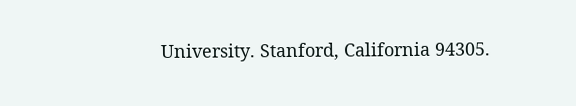University. Stanford, California 94305.